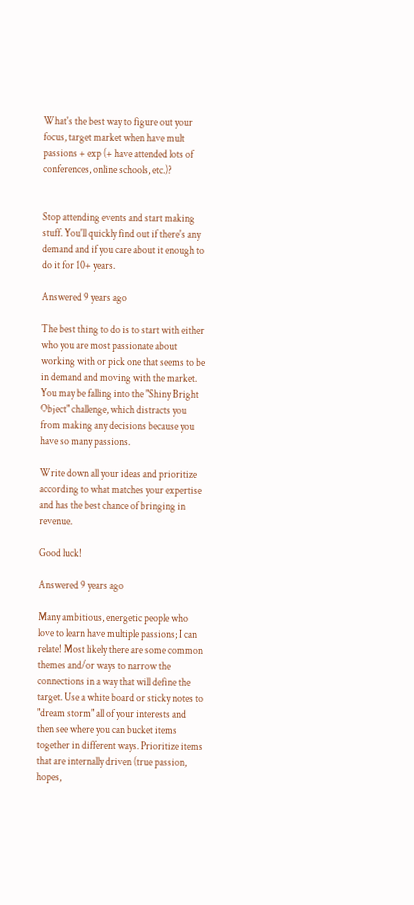What's the best way to figure out your focus, target market when have mult passions + exp (+ have attended lots of conferences, online schools, etc.)?


Stop attending events and start making stuff. You'll quickly find out if there's any demand and if you care about it enough to do it for 10+ years.

Answered 9 years ago

The best thing to do is to start with either who you are most passionate about working with or pick one that seems to be in demand and moving with the market. You may be falling into the "Shiny Bright Object" challenge, which distracts you from making any decisions because you have so many passions.

Write down all your ideas and prioritize according to what matches your expertise and has the best chance of bringing in revenue.

Good luck!

Answered 9 years ago

Many ambitious, energetic people who love to learn have multiple passions; I can relate! Most likely there are some common themes and/or ways to narrow the connections in a way that will define the target. Use a white board or sticky notes to "dream storm" all of your interests and then see where you can bucket items together in different ways. Prioritize items that are internally driven (true passion, hopes,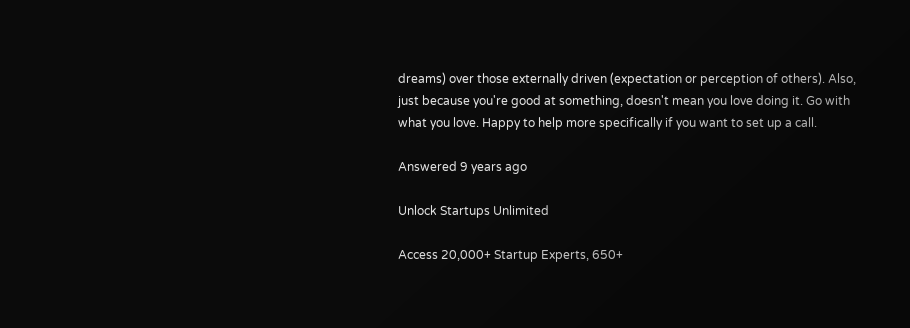dreams) over those externally driven (expectation or perception of others). Also, just because you're good at something, doesn't mean you love doing it. Go with what you love. Happy to help more specifically if you want to set up a call.

Answered 9 years ago

Unlock Startups Unlimited

Access 20,000+ Startup Experts, 650+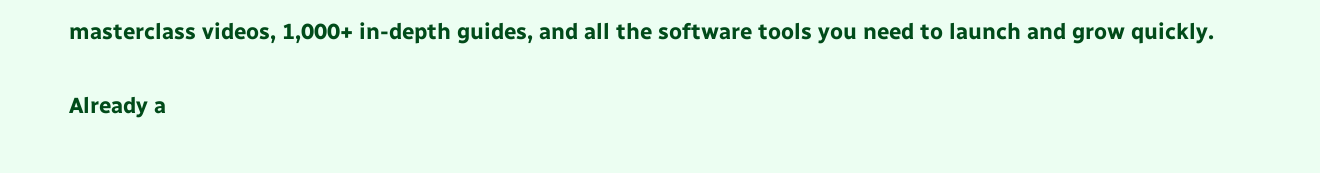masterclass videos, 1,000+ in-depth guides, and all the software tools you need to launch and grow quickly.

Already a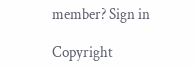member? Sign in

Copyright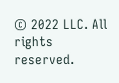© 2022 LLC. All rights reserved.